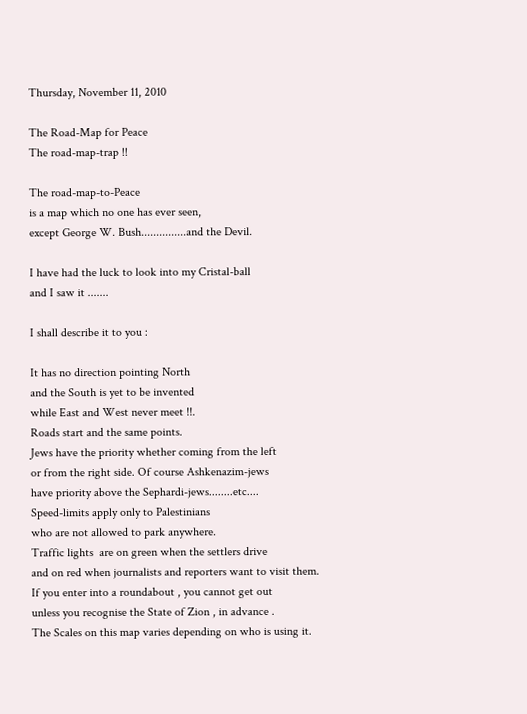Thursday, November 11, 2010

The Road-Map for Peace
The road-map-trap !!

The road-map-to-Peace
is a map which no one has ever seen,
except George W. Bush...............and the Devil.

I have had the luck to look into my Cristal-ball
and I saw it .......

I shall describe it to you :

It has no direction pointing North
and the South is yet to be invented
while East and West never meet !!.
Roads start and the same points.
Jews have the priority whether coming from the left
or from the right side. Of course Ashkenazim-jews
have priority above the Sephardi-jews........etc....
Speed-limits apply only to Palestinians
who are not allowed to park anywhere.
Traffic lights  are on green when the settlers drive
and on red when journalists and reporters want to visit them.
If you enter into a roundabout , you cannot get out
unless you recognise the State of Zion , in advance .
The Scales on this map varies depending on who is using it.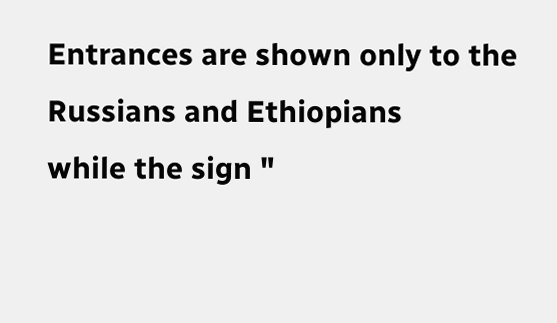Entrances are shown only to the Russians and Ethiopians
while the sign "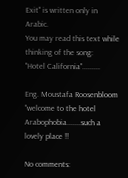Exit" is written only in Arabic.
You may read this text while thinking of the song:
"Hotel California".........

Eng. Moustafa Roosenbloom
"welcome to the hotel Arabophobia.......such a lovely place !!

No comments: